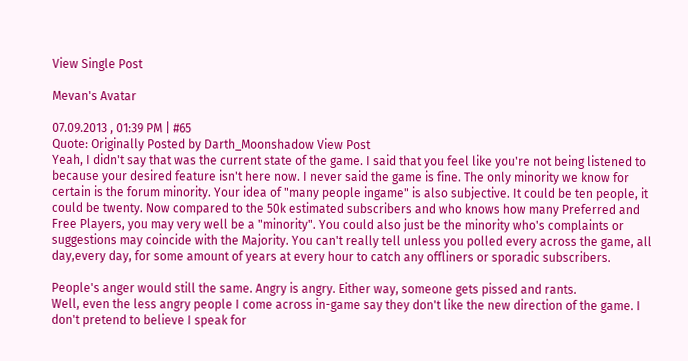View Single Post

Mevan's Avatar

07.09.2013 , 01:39 PM | #65
Quote: Originally Posted by Darth_Moonshadow View Post
Yeah, I didn't say that was the current state of the game. I said that you feel like you're not being listened to because your desired feature isn't here now. I never said the game is fine. The only minority we know for certain is the forum minority. Your idea of "many people ingame" is also subjective. It could be ten people, it could be twenty. Now compared to the 50k estimated subscribers and who knows how many Preferred and Free Players, you may very well be a "minority". You could also just be the minority who's complaints or suggestions may coincide with the Majority. You can't really tell unless you polled every across the game, all day,every day, for some amount of years at every hour to catch any offliners or sporadic subscribers.

People's anger would still the same. Angry is angry. Either way, someone gets pissed and rants.
Well, even the less angry people I come across in-game say they don't like the new direction of the game. I don't pretend to believe I speak for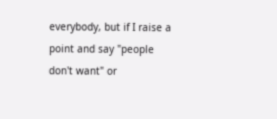everybody, but if I raise a point and say "people don't want" or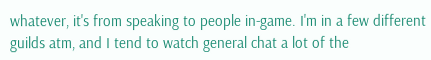whatever, it's from speaking to people in-game. I'm in a few different guilds atm, and I tend to watch general chat a lot of the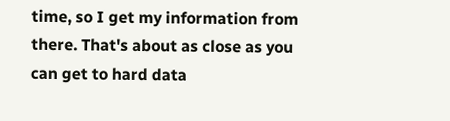time, so I get my information from there. That's about as close as you can get to hard data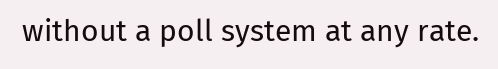without a poll system at any rate.